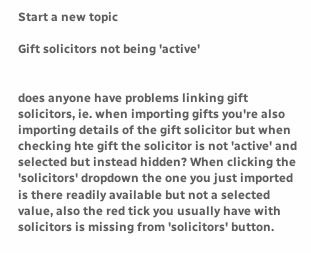Start a new topic

Gift solicitors not being 'active'


does anyone have problems linking gift solicitors, ie. when importing gifts you're also importing details of the gift solicitor but when checking hte gift the solicitor is not 'active' and selected but instead hidden? When clicking the 'solicitors' dropdown the one you just imported is there readily available but not a selected value, also the red tick you usually have with solicitors is missing from 'solicitors' button.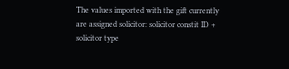The values imported with the gift currently are assigned solicitor: solicitor constit ID + solicitor type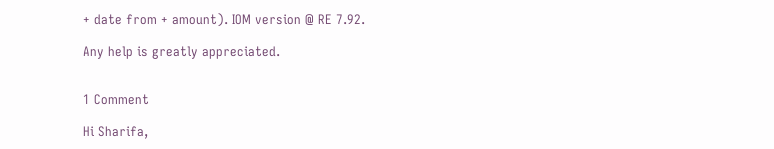+ date from + amount). IOM version @ RE 7.92.

Any help is greatly appreciated.


1 Comment

Hi Sharifa,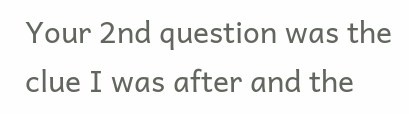Your 2nd question was the clue I was after and the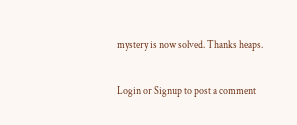mystery is now solved. Thanks heaps.

Login or Signup to post a comment